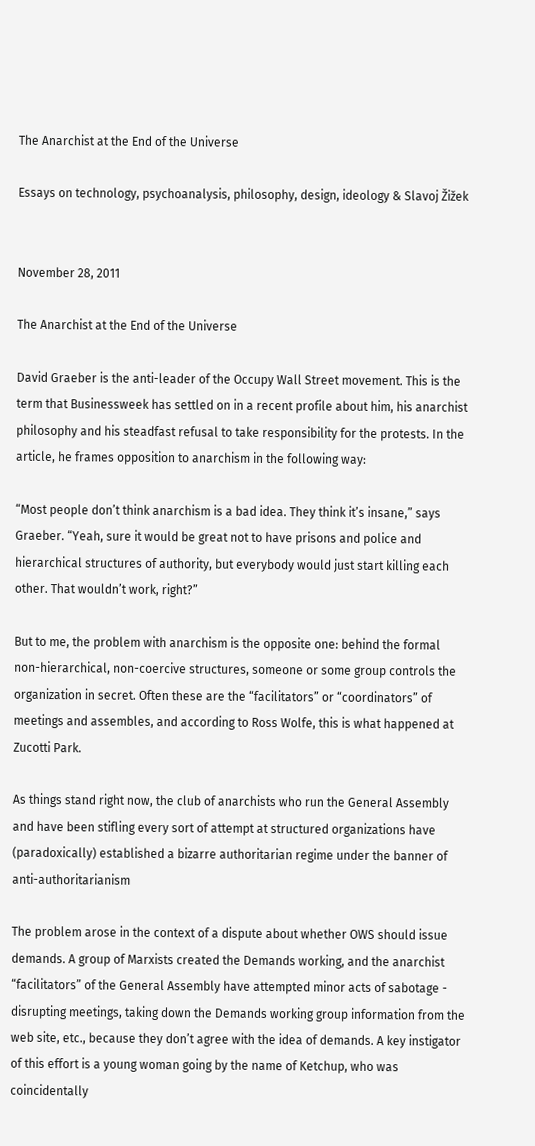The Anarchist at the End of the Universe

Essays on technology, psychoanalysis, philosophy, design, ideology & Slavoj Žižek


November 28, 2011

The Anarchist at the End of the Universe

David Graeber is the anti-leader of the Occupy Wall Street movement. This is the term that Businessweek has settled on in a recent profile about him, his anarchist philosophy and his steadfast refusal to take responsibility for the protests. In the article, he frames opposition to anarchism in the following way:

“Most people don’t think anarchism is a bad idea. They think it’s insane,” says Graeber. “Yeah, sure it would be great not to have prisons and police and hierarchical structures of authority, but everybody would just start killing each other. That wouldn’t work, right?”

But to me, the problem with anarchism is the opposite one: behind the formal non-hierarchical, non-coercive structures, someone or some group controls the organization in secret. Often these are the “facilitators” or “coordinators” of meetings and assembles, and according to Ross Wolfe, this is what happened at Zucotti Park.

As things stand right now, the club of anarchists who run the General Assembly and have been stifling every sort of attempt at structured organizations have (paradoxically) established a bizarre authoritarian regime under the banner of anti-authoritarianism

The problem arose in the context of a dispute about whether OWS should issue demands. A group of Marxists created the Demands working, and the anarchist “facilitators” of the General Assembly have attempted minor acts of sabotage - disrupting meetings, taking down the Demands working group information from the web site, etc., because they don’t agree with the idea of demands. A key instigator of this effort is a young woman going by the name of Ketchup, who was coincidentally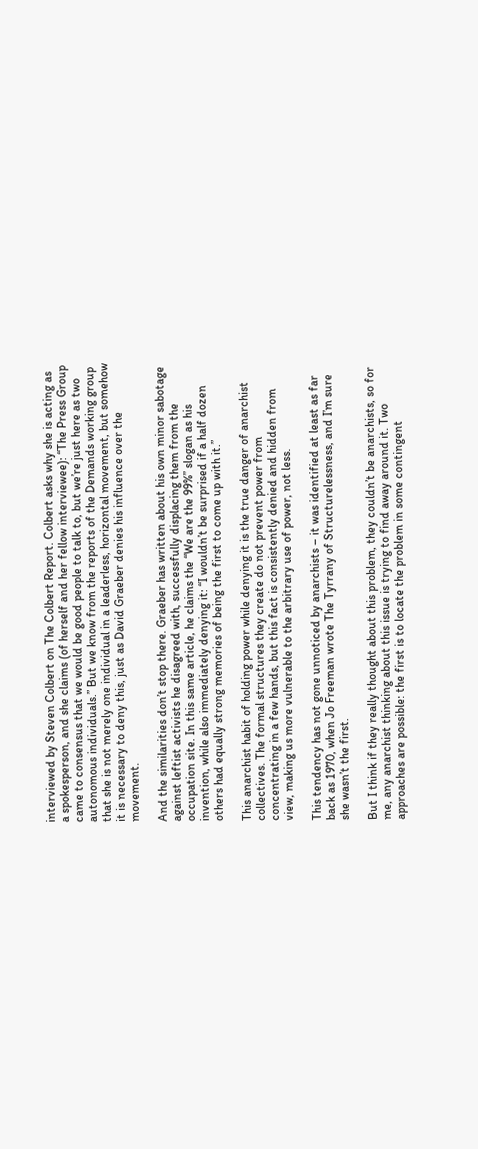interviewed by Steven Colbert on The Colbert Report. Colbert asks why she is acting as a spokesperson, and she claims (of herself and her fellow interviewee): “The Press Group came to consensus that we would be good people to talk to, but we’re just here as two autonomous individuals.” But we know from the reports of the Demands working group that she is not merely one individual in a leaderless, horizontal movement, but somehow it is necessary to deny this, just as David Graeber denies his influence over the movement.

And the similarities don’t stop there. Graeber has written about his own minor sabotage against leftist activists he disagreed with, successfully displacing them from the occupation site. In this same article, he claims the “We are the 99%” slogan as his invention, while also immediately denying it: “I wouldn’t be surprised if a half dozen others had equally strong memories of being the first to come up with it.”

This anarchist habit of holding power while denying it is the true danger of anarchist collectives. The formal structures they create do not prevent power from concentrating in a few hands, but this fact is consistently denied and hidden from view, making us more vulnerable to the arbitrary use of power, not less.

This tendency has not gone unnoticed by anarchists – it was identified at least as far back as 1970, when Jo Freeman wrote The Tyrrany of Structurelessness, and I’m sure she wasn’t the first.

But I think if they really thought about this problem, they couldn’t be anarchists, so for me, any anarchist thinking about this issue is trying to find away around it. Two approaches are possible: the first is to locate the problem in some contingent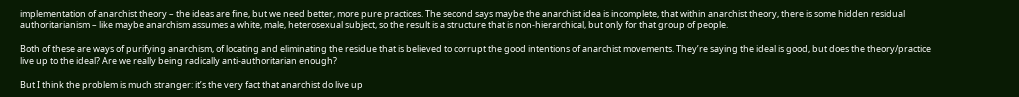implementation of anarchist theory – the ideas are fine, but we need better, more pure practices. The second says maybe the anarchist idea is incomplete, that within anarchist theory, there is some hidden residual authoritarianism – like maybe anarchism assumes a white, male, heterosexual subject, so the result is a structure that is non-hierarchical, but only for that group of people.

Both of these are ways of purifying anarchism, of locating and eliminating the residue that is believed to corrupt the good intentions of anarchist movements. They’re saying the ideal is good, but does the theory/practice live up to the ideal? Are we really being radically anti-authoritarian enough?

But I think the problem is much stranger: it’s the very fact that anarchist do live up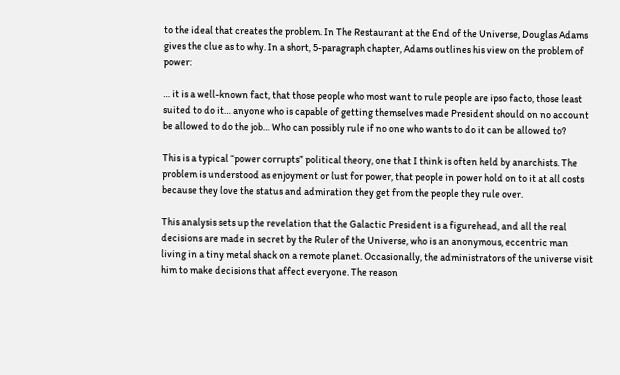to the ideal that creates the problem. In The Restaurant at the End of the Universe, Douglas Adams gives the clue as to why. In a short, 5-paragraph chapter, Adams outlines his view on the problem of power:

… it is a well-known fact, that those people who most want to rule people are ipso facto, those least suited to do it… anyone who is capable of getting themselves made President should on no account be allowed to do the job… Who can possibly rule if no one who wants to do it can be allowed to?

This is a typical “power corrupts” political theory, one that I think is often held by anarchists. The problem is understood as enjoyment or lust for power, that people in power hold on to it at all costs because they love the status and admiration they get from the people they rule over.

This analysis sets up the revelation that the Galactic President is a figurehead, and all the real decisions are made in secret by the Ruler of the Universe, who is an anonymous, eccentric man living in a tiny metal shack on a remote planet. Occasionally, the administrators of the universe visit him to make decisions that affect everyone. The reason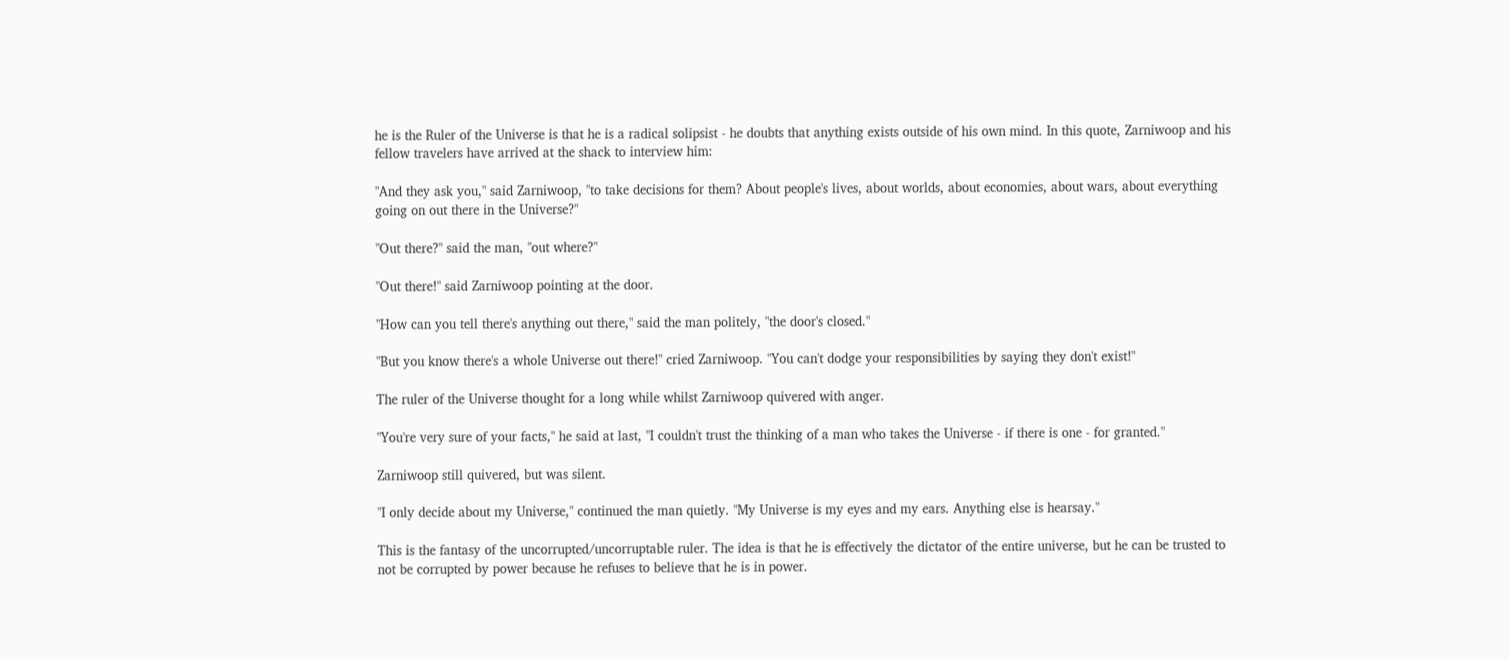he is the Ruler of the Universe is that he is a radical solipsist - he doubts that anything exists outside of his own mind. In this quote, Zarniwoop and his fellow travelers have arrived at the shack to interview him:

"And they ask you," said Zarniwoop, "to take decisions for them? About people's lives, about worlds, about economies, about wars, about everything going on out there in the Universe?"

"Out there?" said the man, "out where?"

"Out there!" said Zarniwoop pointing at the door.

"How can you tell there's anything out there," said the man politely, "the door's closed."

"But you know there's a whole Universe out there!" cried Zarniwoop. "You can't dodge your responsibilities by saying they don't exist!"

The ruler of the Universe thought for a long while whilst Zarniwoop quivered with anger.

"You're very sure of your facts," he said at last, "I couldn't trust the thinking of a man who takes the Universe - if there is one - for granted."

Zarniwoop still quivered, but was silent.

"I only decide about my Universe," continued the man quietly. "My Universe is my eyes and my ears. Anything else is hearsay."

This is the fantasy of the uncorrupted/uncorruptable ruler. The idea is that he is effectively the dictator of the entire universe, but he can be trusted to not be corrupted by power because he refuses to believe that he is in power.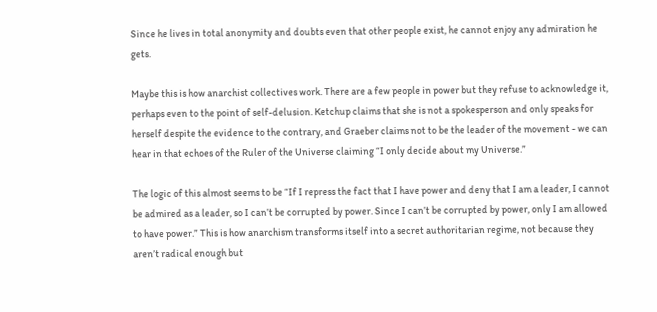Since he lives in total anonymity and doubts even that other people exist, he cannot enjoy any admiration he gets.

Maybe this is how anarchist collectives work. There are a few people in power but they refuse to acknowledge it, perhaps even to the point of self-delusion. Ketchup claims that she is not a spokesperson and only speaks for herself despite the evidence to the contrary, and Graeber claims not to be the leader of the movement - we can hear in that echoes of the Ruler of the Universe claiming “I only decide about my Universe.”

The logic of this almost seems to be “If I repress the fact that I have power and deny that I am a leader, I cannot be admired as a leader, so I can’t be corrupted by power. Since I can’t be corrupted by power, only I am allowed to have power.” This is how anarchism transforms itself into a secret authoritarian regime, not because they aren’t radical enough but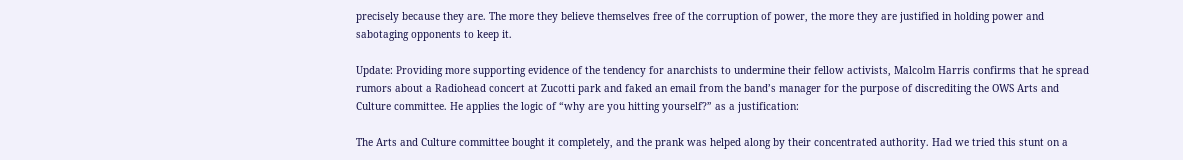precisely because they are. The more they believe themselves free of the corruption of power, the more they are justified in holding power and sabotaging opponents to keep it.

Update: Providing more supporting evidence of the tendency for anarchists to undermine their fellow activists, Malcolm Harris confirms that he spread rumors about a Radiohead concert at Zucotti park and faked an email from the band’s manager for the purpose of discrediting the OWS Arts and Culture committee. He applies the logic of “why are you hitting yourself?” as a justification:

The Arts and Culture committee bought it completely, and the prank was helped along by their concentrated authority. Had we tried this stunt on a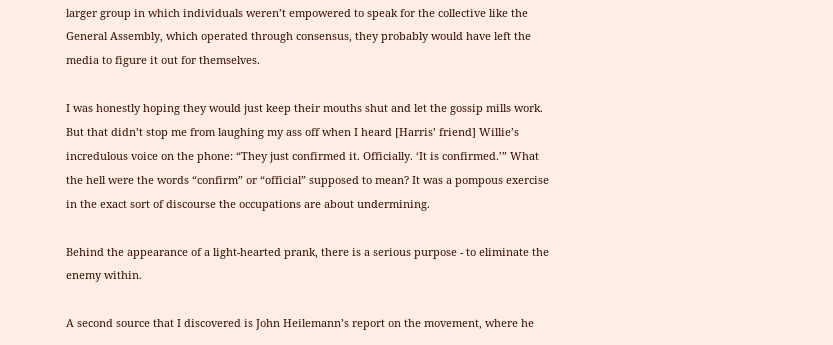larger group in which individuals weren’t empowered to speak for the collective like the General Assembly, which operated through consensus, they probably would have left the media to figure it out for themselves.

I was honestly hoping they would just keep their mouths shut and let the gossip mills work. But that didn’t stop me from laughing my ass off when I heard [Harris’ friend] Willie’s incredulous voice on the phone: “They just confirmed it. Officially. ‘It is confirmed.’” What the hell were the words “confirm” or “official” supposed to mean? It was a pompous exercise in the exact sort of discourse the occupations are about undermining.

Behind the appearance of a light-hearted prank, there is a serious purpose - to eliminate the enemy within.

A second source that I discovered is John Heilemann’s report on the movement, where he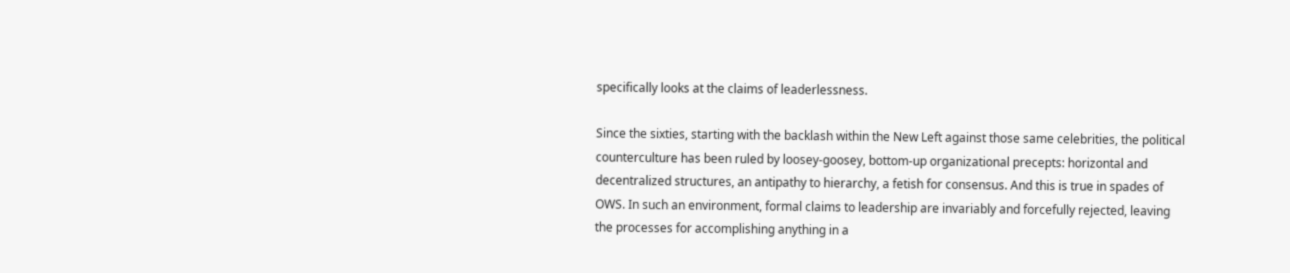specifically looks at the claims of leaderlessness.

Since the sixties, starting with the backlash within the New Left against those same celebrities, the political counterculture has been ruled by loosey-goosey, bottom-up organizational precepts: horizontal and decentralized structures, an antipathy to hierarchy, a fetish for consensus. And this is true in spades of OWS. In such an environment, formal claims to leadership are invariably and forcefully rejected, leaving the processes for accomplishing anything in a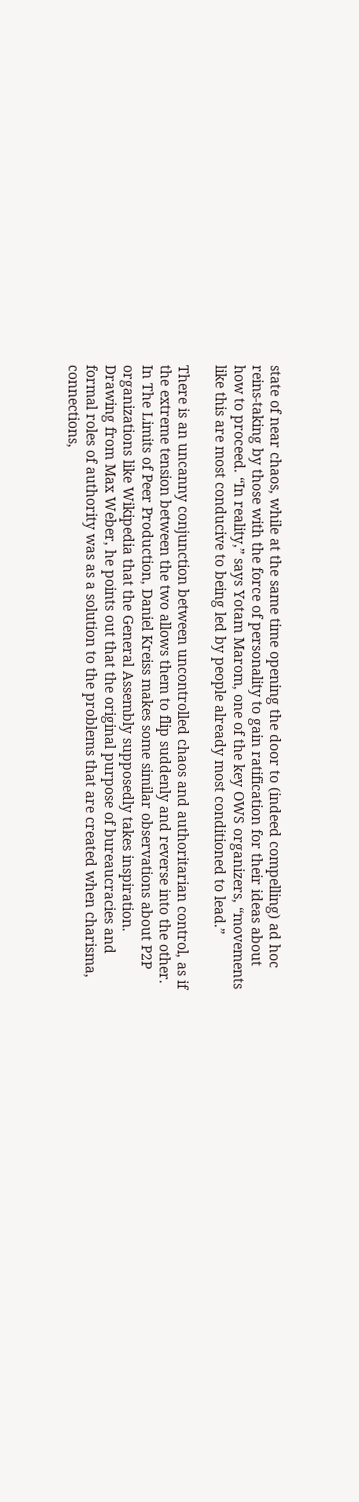state of near chaos, while at the same time opening the door to (indeed compelling) ad hoc reins-taking by those with the force of personality to gain ratification for their ideas about how to proceed. “In reality,” says Yotam Marom, one of the key OWS organizers, “movements like this are most conducive to being led by people already most conditioned to lead.”

There is an uncanny conjunction between uncontrolled chaos and authoritarian control, as if the extreme tension between the two allows them to flip suddenly and reverse into the other. In The Limits of Peer Production, Daniel Kreiss makes some similar observations about P2P organizations like Wikipedia that the General Assembly supposedly takes inspiration. Drawing from Max Weber, he points out that the original purpose of bureaucracies and formal roles of authority was as a solution to the problems that are created when charisma, connections,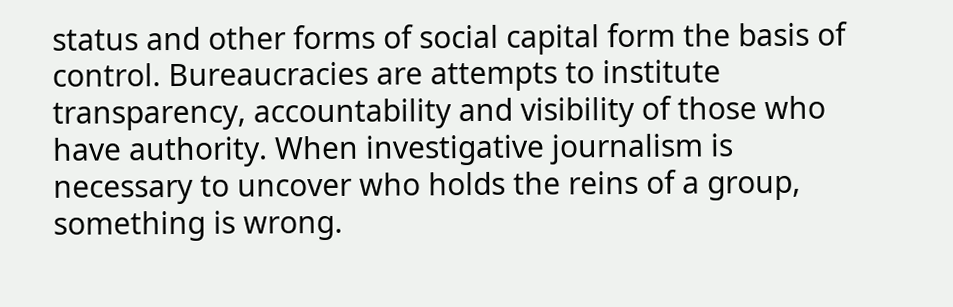status and other forms of social capital form the basis of control. Bureaucracies are attempts to institute transparency, accountability and visibility of those who have authority. When investigative journalism is necessary to uncover who holds the reins of a group, something is wrong.